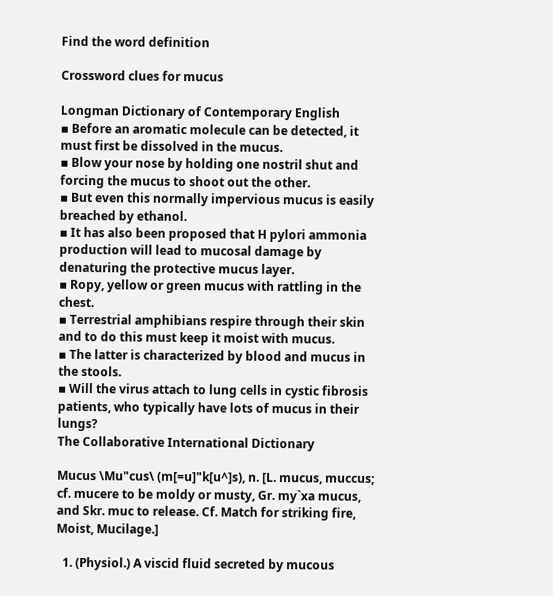Find the word definition

Crossword clues for mucus

Longman Dictionary of Contemporary English
▪ Before an aromatic molecule can be detected, it must first be dissolved in the mucus.
▪ Blow your nose by holding one nostril shut and forcing the mucus to shoot out the other.
▪ But even this normally impervious mucus is easily breached by ethanol.
▪ It has also been proposed that H pylori ammonia production will lead to mucosal damage by denaturing the protective mucus layer.
▪ Ropy, yellow or green mucus with rattling in the chest.
▪ Terrestrial amphibians respire through their skin and to do this must keep it moist with mucus.
▪ The latter is characterized by blood and mucus in the stools.
▪ Will the virus attach to lung cells in cystic fibrosis patients, who typically have lots of mucus in their lungs?
The Collaborative International Dictionary

Mucus \Mu"cus\ (m[=u]"k[u^]s), n. [L. mucus, muccus; cf. mucere to be moldy or musty, Gr. my`xa mucus, and Skr. muc to release. Cf. Match for striking fire, Moist, Mucilage.]

  1. (Physiol.) A viscid fluid secreted by mucous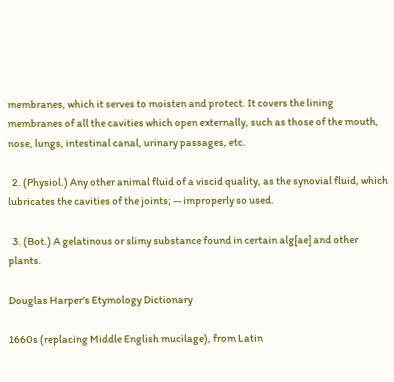membranes, which it serves to moisten and protect. It covers the lining membranes of all the cavities which open externally, such as those of the mouth, nose, lungs, intestinal canal, urinary passages, etc.

  2. (Physiol.) Any other animal fluid of a viscid quality, as the synovial fluid, which lubricates the cavities of the joints; -- improperly so used.

  3. (Bot.) A gelatinous or slimy substance found in certain alg[ae] and other plants.

Douglas Harper's Etymology Dictionary

1660s (replacing Middle English mucilage), from Latin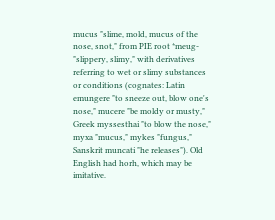mucus "slime, mold, mucus of the nose, snot," from PIE root *meug- "slippery, slimy," with derivatives referring to wet or slimy substances or conditions (cognates: Latin emungere "to sneeze out, blow one's nose," mucere "be moldy or musty," Greek myssesthai "to blow the nose," myxa "mucus," mykes "fungus," Sanskrit muncati "he releases"). Old English had horh, which may be imitative.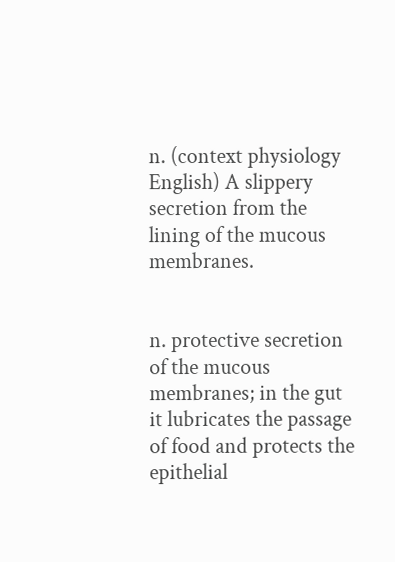n. (context physiology English) A slippery secretion from the lining of the mucous membranes.


n. protective secretion of the mucous membranes; in the gut it lubricates the passage of food and protects the epithelial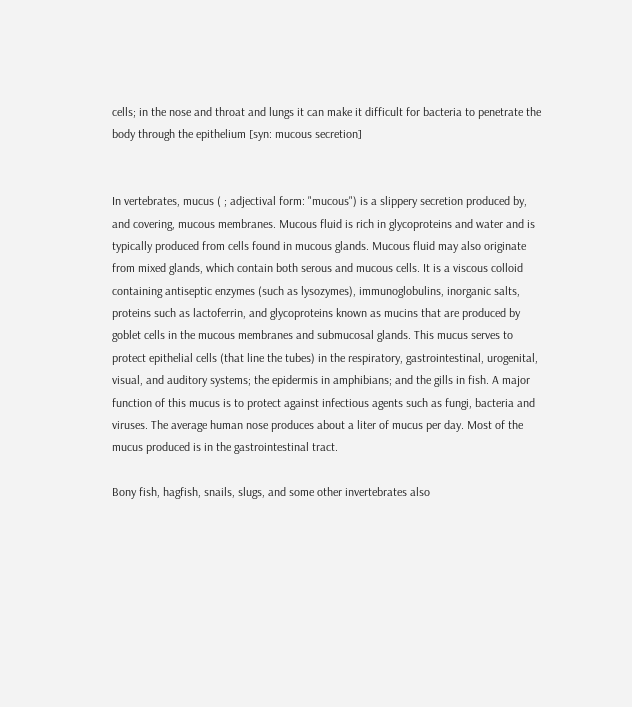cells; in the nose and throat and lungs it can make it difficult for bacteria to penetrate the body through the epithelium [syn: mucous secretion]


In vertebrates, mucus ( ; adjectival form: "mucous") is a slippery secretion produced by, and covering, mucous membranes. Mucous fluid is rich in glycoproteins and water and is typically produced from cells found in mucous glands. Mucous fluid may also originate from mixed glands, which contain both serous and mucous cells. It is a viscous colloid containing antiseptic enzymes (such as lysozymes), immunoglobulins, inorganic salts, proteins such as lactoferrin, and glycoproteins known as mucins that are produced by goblet cells in the mucous membranes and submucosal glands. This mucus serves to protect epithelial cells (that line the tubes) in the respiratory, gastrointestinal, urogenital, visual, and auditory systems; the epidermis in amphibians; and the gills in fish. A major function of this mucus is to protect against infectious agents such as fungi, bacteria and viruses. The average human nose produces about a liter of mucus per day. Most of the mucus produced is in the gastrointestinal tract.

Bony fish, hagfish, snails, slugs, and some other invertebrates also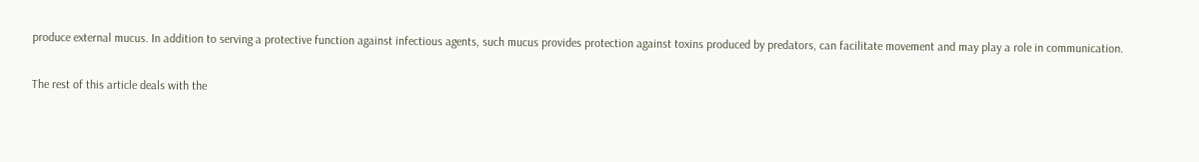produce external mucus. In addition to serving a protective function against infectious agents, such mucus provides protection against toxins produced by predators, can facilitate movement and may play a role in communication.

The rest of this article deals with the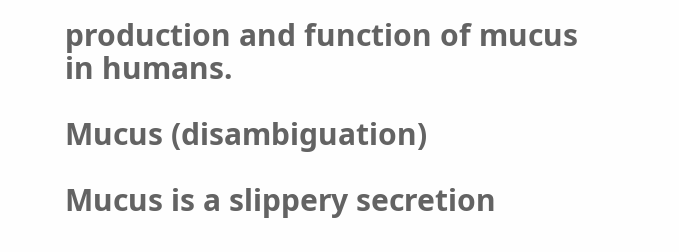production and function of mucus in humans.

Mucus (disambiguation)

Mucus is a slippery secretion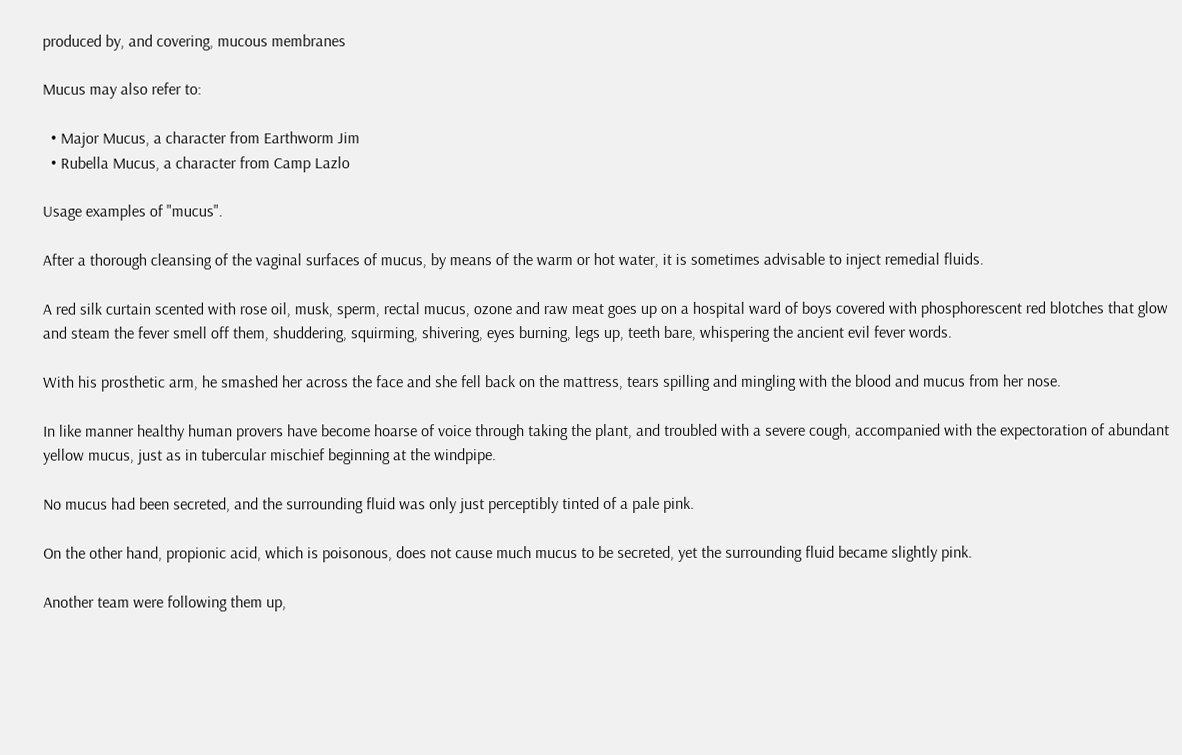produced by, and covering, mucous membranes

Mucus may also refer to:

  • Major Mucus, a character from Earthworm Jim
  • Rubella Mucus, a character from Camp Lazlo

Usage examples of "mucus".

After a thorough cleansing of the vaginal surfaces of mucus, by means of the warm or hot water, it is sometimes advisable to inject remedial fluids.

A red silk curtain scented with rose oil, musk, sperm, rectal mucus, ozone and raw meat goes up on a hospital ward of boys covered with phosphorescent red blotches that glow and steam the fever smell off them, shuddering, squirming, shivering, eyes burning, legs up, teeth bare, whispering the ancient evil fever words.

With his prosthetic arm, he smashed her across the face and she fell back on the mattress, tears spilling and mingling with the blood and mucus from her nose.

In like manner healthy human provers have become hoarse of voice through taking the plant, and troubled with a severe cough, accompanied with the expectoration of abundant yellow mucus, just as in tubercular mischief beginning at the windpipe.

No mucus had been secreted, and the surrounding fluid was only just perceptibly tinted of a pale pink.

On the other hand, propionic acid, which is poisonous, does not cause much mucus to be secreted, yet the surrounding fluid became slightly pink.

Another team were following them up,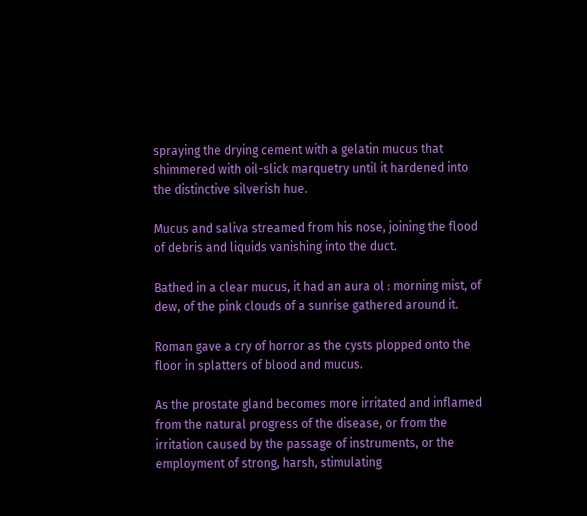spraying the drying cement with a gelatin mucus that shimmered with oil-slick marquetry until it hardened into the distinctive silverish hue.

Mucus and saliva streamed from his nose, joining the flood of debris and liquids vanishing into the duct.

Bathed in a clear mucus, it had an aura ol : morning mist, of dew, of the pink clouds of a sunrise gathered around it.

Roman gave a cry of horror as the cysts plopped onto the floor in splatters of blood and mucus.

As the prostate gland becomes more irritated and inflamed from the natural progress of the disease, or from the irritation caused by the passage of instruments, or the employment of strong, harsh, stimulating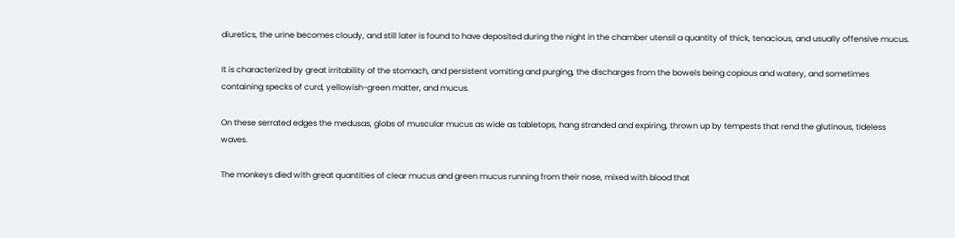diuretics, the urine becomes cloudy, and still later is found to have deposited during the night in the chamber utensil a quantity of thick, tenacious, and usually offensive mucus.

It is characterized by great irritability of the stomach, and persistent vomiting and purging, the discharges from the bowels being copious and watery, and sometimes containing specks of curd, yellowish-green matter, and mucus.

On these serrated edges the medusas, globs of muscular mucus as wide as tabletops, hang stranded and expiring, thrown up by tempests that rend the glutinous, tideless waves.

The monkeys died with great quantities of clear mucus and green mucus running from their nose, mixed with blood that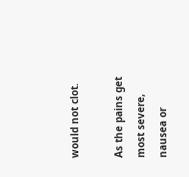would not clot.

As the pains get most severe, nausea or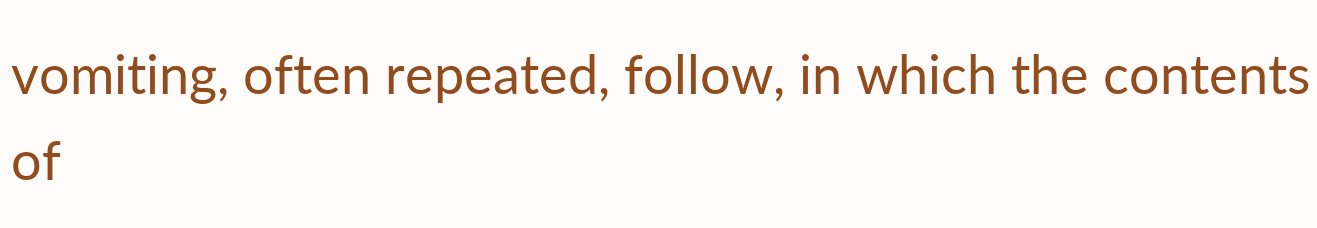vomiting, often repeated, follow, in which the contents of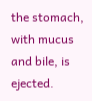the stomach, with mucus and bile, is ejected.